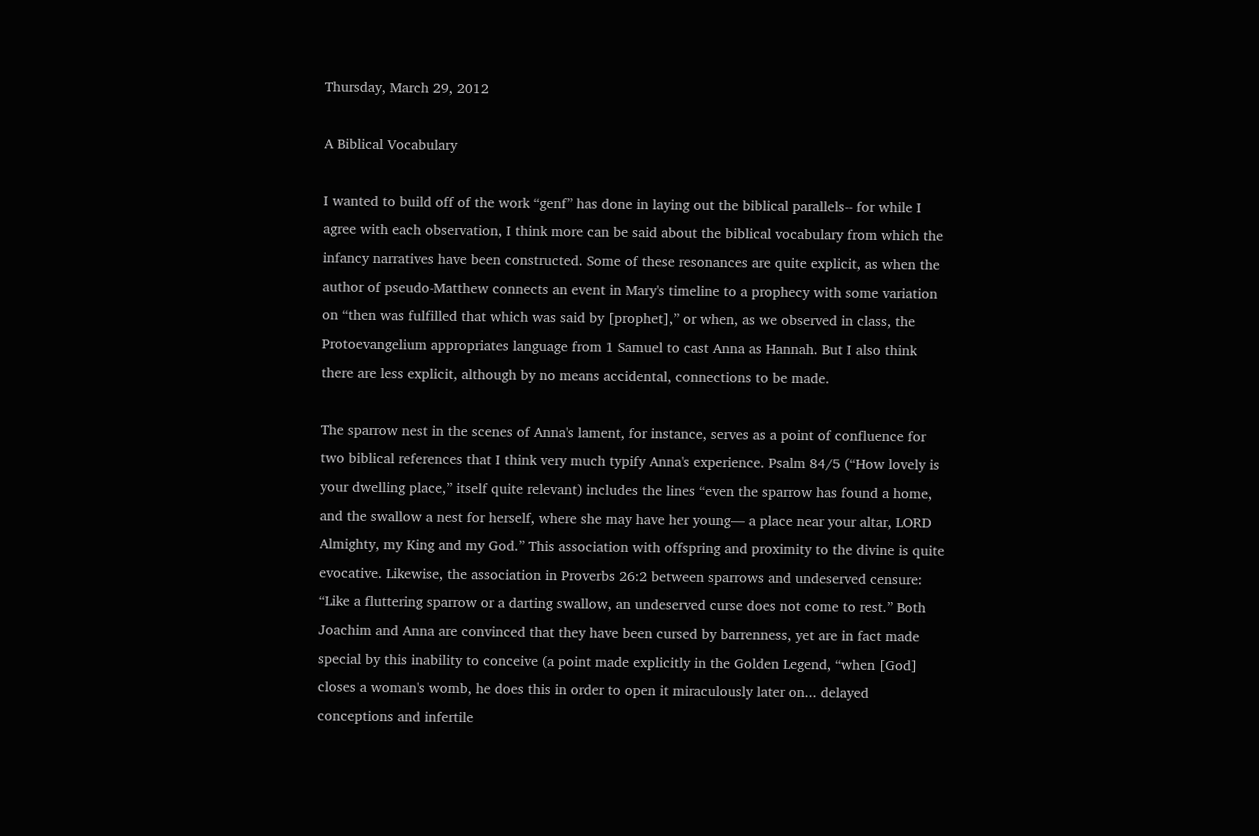Thursday, March 29, 2012

A Biblical Vocabulary

I wanted to build off of the work “genf” has done in laying out the biblical parallels-- for while I agree with each observation, I think more can be said about the biblical vocabulary from which the infancy narratives have been constructed. Some of these resonances are quite explicit, as when the author of pseudo-Matthew connects an event in Mary's timeline to a prophecy with some variation on “then was fulfilled that which was said by [prophet],” or when, as we observed in class, the Protoevangelium appropriates language from 1 Samuel to cast Anna as Hannah. But I also think there are less explicit, although by no means accidental, connections to be made.

The sparrow nest in the scenes of Anna's lament, for instance, serves as a point of confluence for two biblical references that I think very much typify Anna's experience. Psalm 84/5 (“How lovely is your dwelling place,” itself quite relevant) includes the lines “even the sparrow has found a home, and the swallow a nest for herself, where she may have her young— a place near your altar, LORD Almighty, my King and my God.” This association with offspring and proximity to the divine is quite evocative. Likewise, the association in Proverbs 26:2 between sparrows and undeserved censure: “Like a fluttering sparrow or a darting swallow, an undeserved curse does not come to rest.” Both Joachim and Anna are convinced that they have been cursed by barrenness, yet are in fact made special by this inability to conceive (a point made explicitly in the Golden Legend, “when [God] closes a woman's womb, he does this in order to open it miraculously later on... delayed conceptions and infertile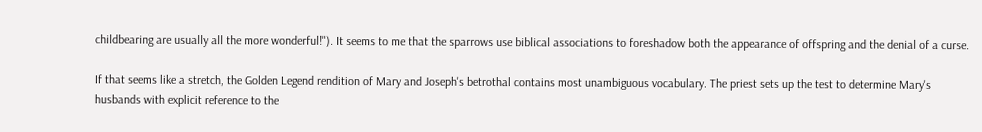childbearing are usually all the more wonderful!"). It seems to me that the sparrows use biblical associations to foreshadow both the appearance of offspring and the denial of a curse.

If that seems like a stretch, the Golden Legend rendition of Mary and Joseph's betrothal contains most unambiguous vocabulary. The priest sets up the test to determine Mary's husbands with explicit reference to the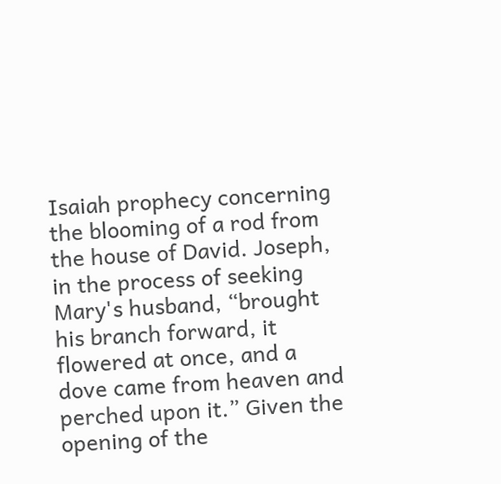Isaiah prophecy concerning the blooming of a rod from the house of David. Joseph, in the process of seeking Mary's husband, “brought his branch forward, it flowered at once, and a dove came from heaven and perched upon it.” Given the opening of the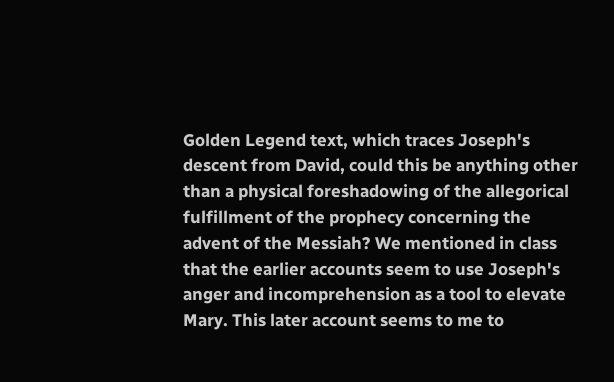Golden Legend text, which traces Joseph's descent from David, could this be anything other than a physical foreshadowing of the allegorical fulfillment of the prophecy concerning the advent of the Messiah? We mentioned in class that the earlier accounts seem to use Joseph's anger and incomprehension as a tool to elevate Mary. This later account seems to me to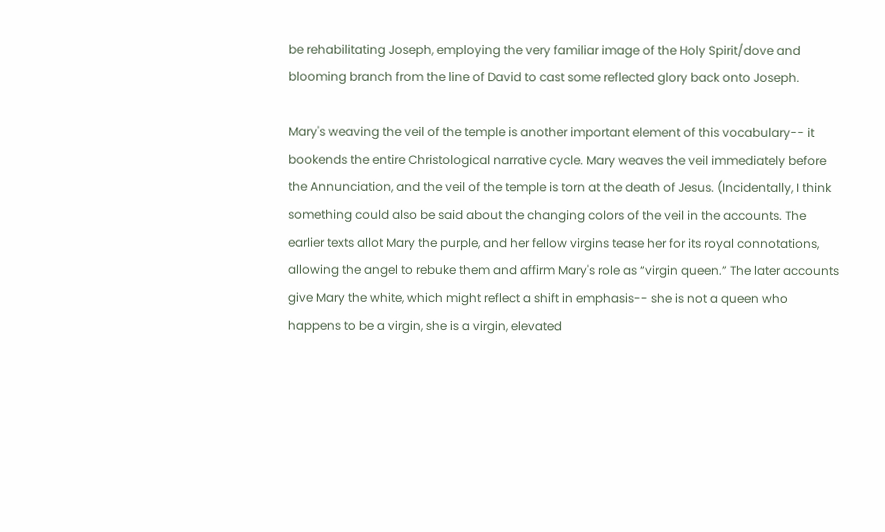be rehabilitating Joseph, employing the very familiar image of the Holy Spirit/dove and blooming branch from the line of David to cast some reflected glory back onto Joseph.

Mary's weaving the veil of the temple is another important element of this vocabulary-- it bookends the entire Christological narrative cycle. Mary weaves the veil immediately before the Annunciation, and the veil of the temple is torn at the death of Jesus. (Incidentally, I think something could also be said about the changing colors of the veil in the accounts. The earlier texts allot Mary the purple, and her fellow virgins tease her for its royal connotations, allowing the angel to rebuke them and affirm Mary's role as “virgin queen.” The later accounts give Mary the white, which might reflect a shift in emphasis-- she is not a queen who happens to be a virgin, she is a virgin, elevated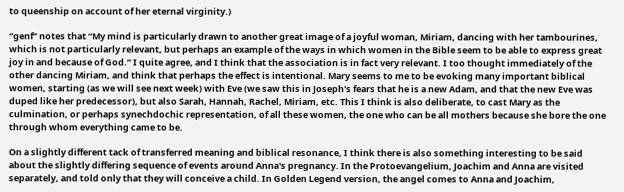to queenship on account of her eternal virginity.)

“genf” notes that “My mind is particularly drawn to another great image of a joyful woman, Miriam, dancing with her tambourines, which is not particularly relevant, but perhaps an example of the ways in which women in the Bible seem to be able to express great joy in and because of God.” I quite agree, and I think that the association is in fact very relevant. I too thought immediately of the other dancing Miriam, and think that perhaps the effect is intentional. Mary seems to me to be evoking many important biblical women, starting (as we will see next week) with Eve (we saw this in Joseph's fears that he is a new Adam, and that the new Eve was duped like her predecessor), but also Sarah, Hannah, Rachel, Miriam, etc. This I think is also deliberate, to cast Mary as the culmination, or perhaps synechdochic representation, of all these women, the one who can be all mothers because she bore the one through whom everything came to be.

On a slightly different tack of transferred meaning and biblical resonance, I think there is also something interesting to be said about the slightly differing sequence of events around Anna's pregnancy. In the Protoevangelium, Joachim and Anna are visited separately, and told only that they will conceive a child. In Golden Legend version, the angel comes to Anna and Joachim,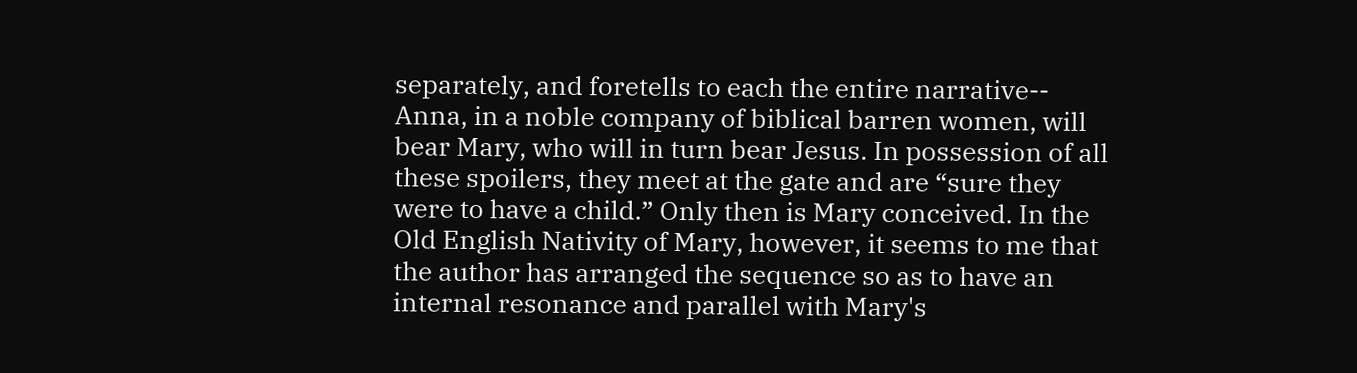separately, and foretells to each the entire narrative-- Anna, in a noble company of biblical barren women, will bear Mary, who will in turn bear Jesus. In possession of all these spoilers, they meet at the gate and are “sure they were to have a child.” Only then is Mary conceived. In the Old English Nativity of Mary, however, it seems to me that the author has arranged the sequence so as to have an internal resonance and parallel with Mary's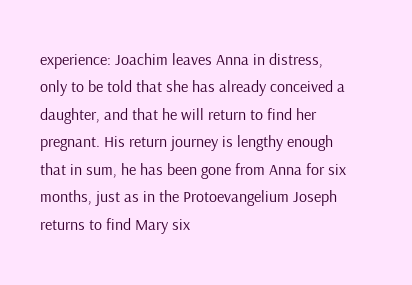experience: Joachim leaves Anna in distress, only to be told that she has already conceived a daughter, and that he will return to find her pregnant. His return journey is lengthy enough that in sum, he has been gone from Anna for six months, just as in the Protoevangelium Joseph returns to find Mary six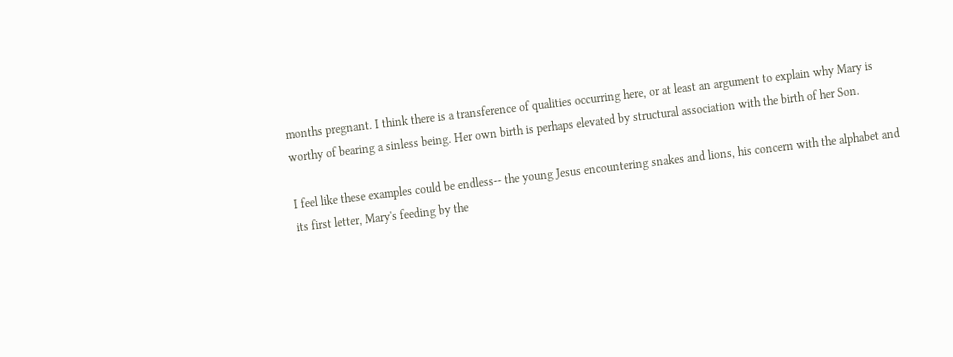months pregnant. I think there is a transference of qualities occurring here, or at least an argument to explain why Mary is worthy of bearing a sinless being. Her own birth is perhaps elevated by structural association with the birth of her Son.

I feel like these examples could be endless-- the young Jesus encountering snakes and lions, his concern with the alphabet and its first letter, Mary's feeding by the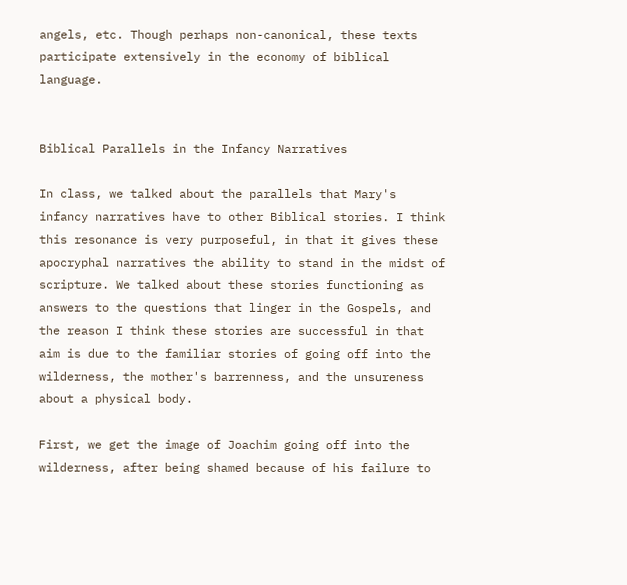angels, etc. Though perhaps non-canonical, these texts participate extensively in the economy of biblical language.


Biblical Parallels in the Infancy Narratives

In class, we talked about the parallels that Mary's infancy narratives have to other Biblical stories. I think this resonance is very purposeful, in that it gives these apocryphal narratives the ability to stand in the midst of scripture. We talked about these stories functioning as answers to the questions that linger in the Gospels, and the reason I think these stories are successful in that aim is due to the familiar stories of going off into the wilderness, the mother's barrenness, and the unsureness about a physical body.

First, we get the image of Joachim going off into the wilderness, after being shamed because of his failure to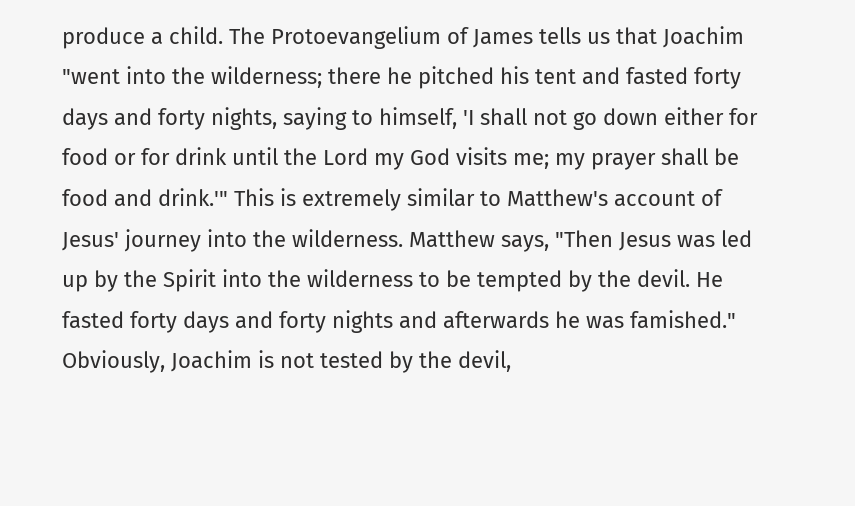produce a child. The Protoevangelium of James tells us that Joachim "went into the wilderness; there he pitched his tent and fasted forty days and forty nights, saying to himself, 'I shall not go down either for food or for drink until the Lord my God visits me; my prayer shall be food and drink.'" This is extremely similar to Matthew's account of Jesus' journey into the wilderness. Matthew says, "Then Jesus was led up by the Spirit into the wilderness to be tempted by the devil. He fasted forty days and forty nights and afterwards he was famished." Obviously, Joachim is not tested by the devil,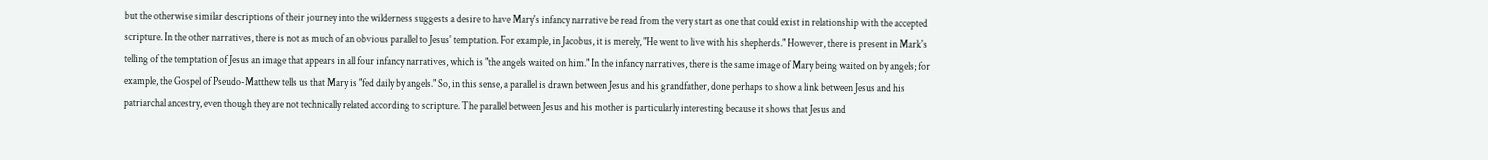but the otherwise similar descriptions of their journey into the wilderness suggests a desire to have Mary's infancy narrative be read from the very start as one that could exist in relationship with the accepted scripture. In the other narratives, there is not as much of an obvious parallel to Jesus' temptation. For example, in Jacobus, it is merely, "He went to live with his shepherds." However, there is present in Mark's telling of the temptation of Jesus an image that appears in all four infancy narratives, which is "the angels waited on him." In the infancy narratives, there is the same image of Mary being waited on by angels; for example, the Gospel of Pseudo-Matthew tells us that Mary is "fed daily by angels." So, in this sense, a parallel is drawn between Jesus and his grandfather, done perhaps to show a link between Jesus and his patriarchal ancestry, even though they are not technically related according to scripture. The parallel between Jesus and his mother is particularly interesting because it shows that Jesus and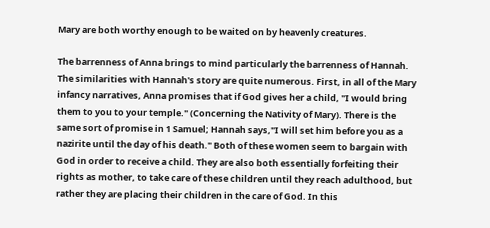Mary are both worthy enough to be waited on by heavenly creatures.

The barrenness of Anna brings to mind particularly the barrenness of Hannah. The similarities with Hannah's story are quite numerous. First, in all of the Mary infancy narratives, Anna promises that if God gives her a child, "I would bring them to you to your temple." (Concerning the Nativity of Mary). There is the same sort of promise in 1 Samuel; Hannah says,"I will set him before you as a nazirite until the day of his death." Both of these women seem to bargain with God in order to receive a child. They are also both essentially forfeiting their rights as mother, to take care of these children until they reach adulthood, but rather they are placing their children in the care of God. In this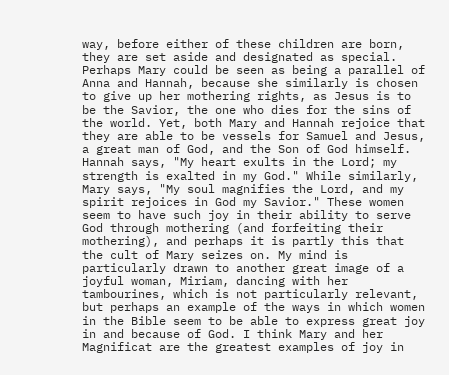way, before either of these children are born, they are set aside and designated as special. Perhaps Mary could be seen as being a parallel of Anna and Hannah, because she similarly is chosen to give up her mothering rights, as Jesus is to be the Savior, the one who dies for the sins of the world. Yet, both Mary and Hannah rejoice that they are able to be vessels for Samuel and Jesus, a great man of God, and the Son of God himself. Hannah says, "My heart exults in the Lord; my strength is exalted in my God." While similarly, Mary says, "My soul magnifies the Lord, and my spirit rejoices in God my Savior." These women seem to have such joy in their ability to serve God through mothering (and forfeiting their mothering), and perhaps it is partly this that the cult of Mary seizes on. My mind is particularly drawn to another great image of a joyful woman, Miriam, dancing with her tambourines, which is not particularly relevant, but perhaps an example of the ways in which women in the Bible seem to be able to express great joy in and because of God. I think Mary and her Magnificat are the greatest examples of joy in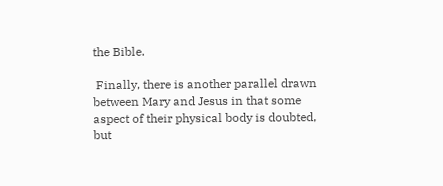the Bible.

 Finally, there is another parallel drawn between Mary and Jesus in that some aspect of their physical body is doubted, but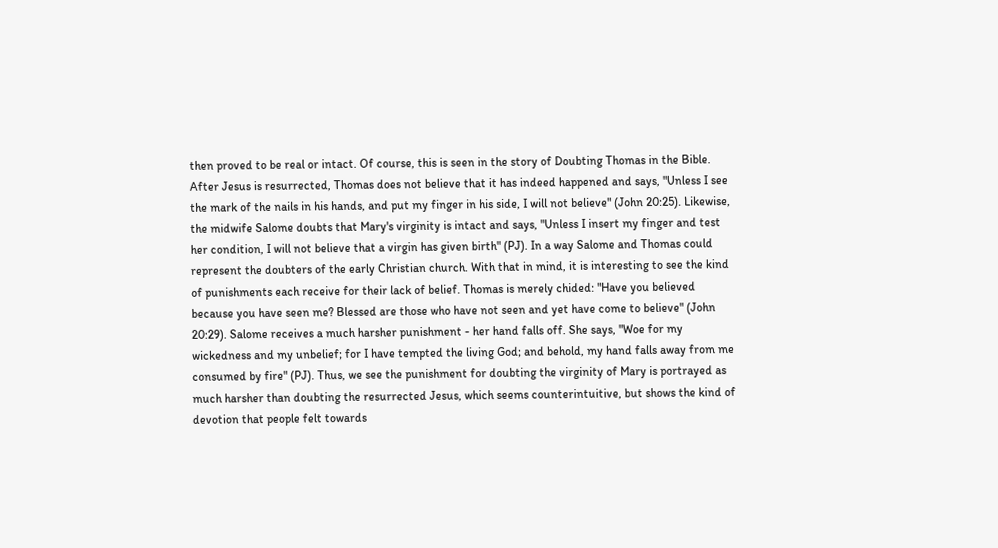then proved to be real or intact. Of course, this is seen in the story of Doubting Thomas in the Bible. After Jesus is resurrected, Thomas does not believe that it has indeed happened and says, "Unless I see the mark of the nails in his hands, and put my finger in his side, I will not believe" (John 20:25). Likewise, the midwife Salome doubts that Mary's virginity is intact and says, "Unless I insert my finger and test her condition, I will not believe that a virgin has given birth" (PJ). In a way Salome and Thomas could represent the doubters of the early Christian church. With that in mind, it is interesting to see the kind of punishments each receive for their lack of belief. Thomas is merely chided: "Have you believed because you have seen me? Blessed are those who have not seen and yet have come to believe" (John 20:29). Salome receives a much harsher punishment - her hand falls off. She says, "Woe for my wickedness and my unbelief; for I have tempted the living God; and behold, my hand falls away from me consumed by fire" (PJ). Thus, we see the punishment for doubting the virginity of Mary is portrayed as much harsher than doubting the resurrected Jesus, which seems counterintuitive, but shows the kind of devotion that people felt towards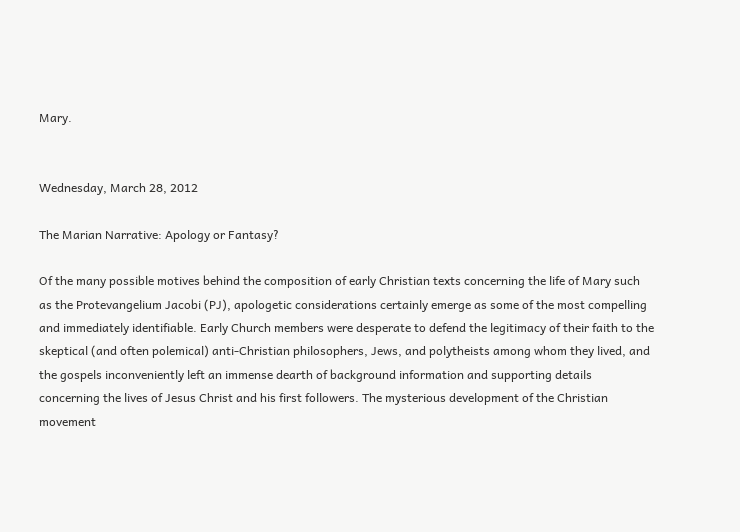Mary.


Wednesday, March 28, 2012

The Marian Narrative: Apology or Fantasy?

Of the many possible motives behind the composition of early Christian texts concerning the life of Mary such as the Protevangelium Jacobi (PJ), apologetic considerations certainly emerge as some of the most compelling and immediately identifiable. Early Church members were desperate to defend the legitimacy of their faith to the skeptical (and often polemical) anti-Christian philosophers, Jews, and polytheists among whom they lived, and the gospels inconveniently left an immense dearth of background information and supporting details concerning the lives of Jesus Christ and his first followers. The mysterious development of the Christian movement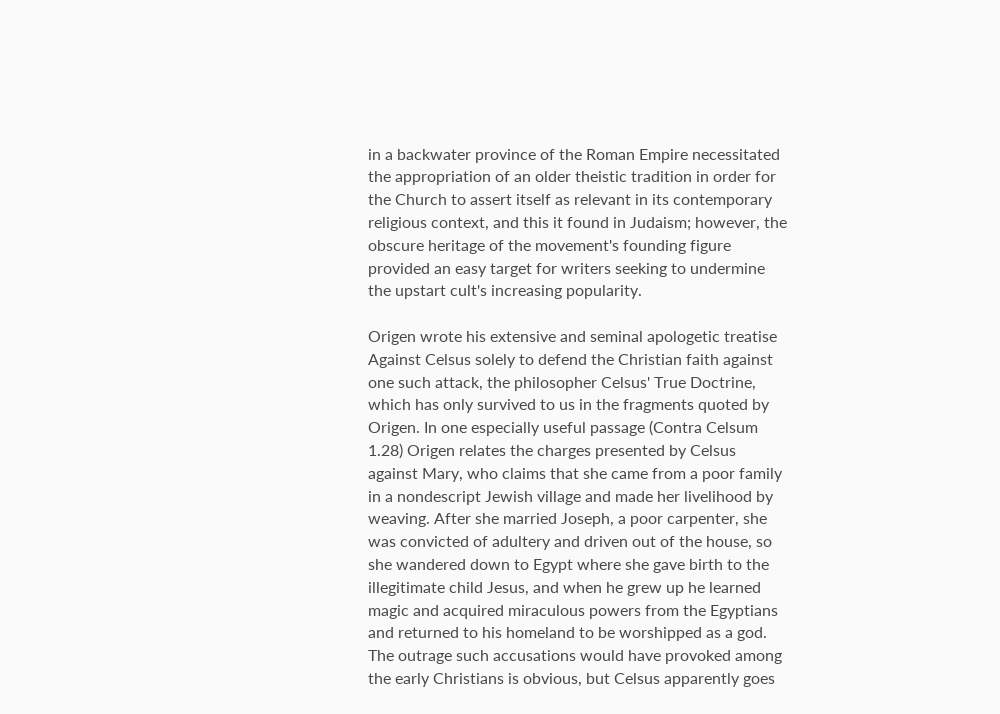in a backwater province of the Roman Empire necessitated the appropriation of an older theistic tradition in order for the Church to assert itself as relevant in its contemporary religious context, and this it found in Judaism; however, the obscure heritage of the movement's founding figure provided an easy target for writers seeking to undermine the upstart cult's increasing popularity.

Origen wrote his extensive and seminal apologetic treatise Against Celsus solely to defend the Christian faith against one such attack, the philosopher Celsus' True Doctrine, which has only survived to us in the fragments quoted by Origen. In one especially useful passage (Contra Celsum 1.28) Origen relates the charges presented by Celsus against Mary, who claims that she came from a poor family in a nondescript Jewish village and made her livelihood by weaving. After she married Joseph, a poor carpenter, she was convicted of adultery and driven out of the house, so she wandered down to Egypt where she gave birth to the illegitimate child Jesus, and when he grew up he learned magic and acquired miraculous powers from the Egyptians and returned to his homeland to be worshipped as a god. The outrage such accusations would have provoked among the early Christians is obvious, but Celsus apparently goes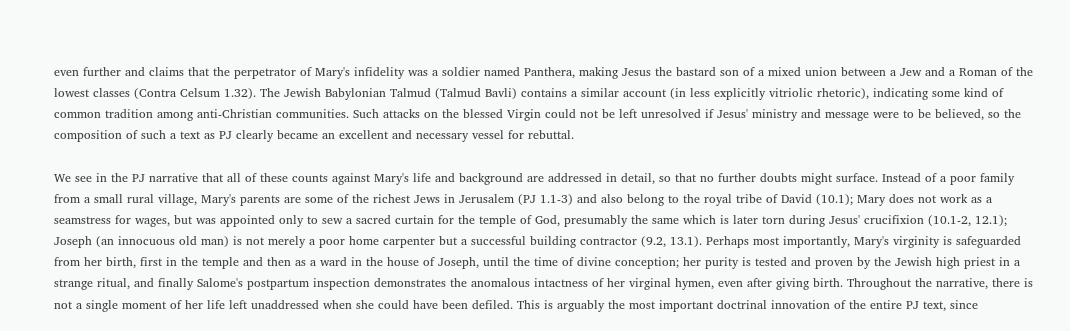even further and claims that the perpetrator of Mary's infidelity was a soldier named Panthera, making Jesus the bastard son of a mixed union between a Jew and a Roman of the lowest classes (Contra Celsum 1.32). The Jewish Babylonian Talmud (Talmud Bavli) contains a similar account (in less explicitly vitriolic rhetoric), indicating some kind of common tradition among anti-Christian communities. Such attacks on the blessed Virgin could not be left unresolved if Jesus' ministry and message were to be believed, so the composition of such a text as PJ clearly became an excellent and necessary vessel for rebuttal.

We see in the PJ narrative that all of these counts against Mary's life and background are addressed in detail, so that no further doubts might surface. Instead of a poor family from a small rural village, Mary's parents are some of the richest Jews in Jerusalem (PJ 1.1-3) and also belong to the royal tribe of David (10.1); Mary does not work as a seamstress for wages, but was appointed only to sew a sacred curtain for the temple of God, presumably the same which is later torn during Jesus' crucifixion (10.1-2, 12.1); Joseph (an innocuous old man) is not merely a poor home carpenter but a successful building contractor (9.2, 13.1). Perhaps most importantly, Mary's virginity is safeguarded from her birth, first in the temple and then as a ward in the house of Joseph, until the time of divine conception; her purity is tested and proven by the Jewish high priest in a strange ritual, and finally Salome's postpartum inspection demonstrates the anomalous intactness of her virginal hymen, even after giving birth. Throughout the narrative, there is not a single moment of her life left unaddressed when she could have been defiled. This is arguably the most important doctrinal innovation of the entire PJ text, since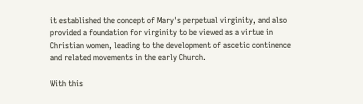it established the concept of Mary's perpetual virginity, and also provided a foundation for virginity to be viewed as a virtue in Christian women, leading to the development of ascetic continence and related movements in the early Church.

With this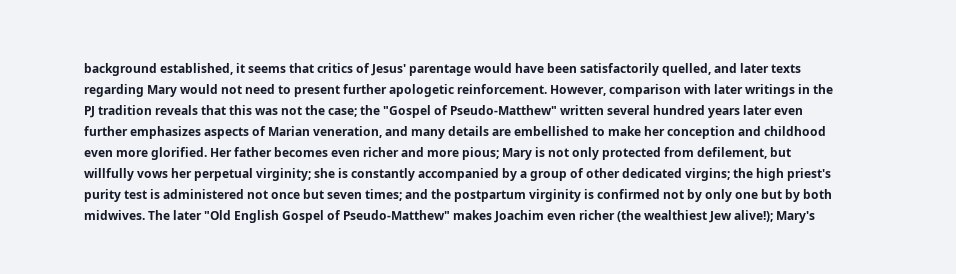background established, it seems that critics of Jesus' parentage would have been satisfactorily quelled, and later texts regarding Mary would not need to present further apologetic reinforcement. However, comparison with later writings in the PJ tradition reveals that this was not the case; the "Gospel of Pseudo-Matthew" written several hundred years later even further emphasizes aspects of Marian veneration, and many details are embellished to make her conception and childhood even more glorified. Her father becomes even richer and more pious; Mary is not only protected from defilement, but willfully vows her perpetual virginity; she is constantly accompanied by a group of other dedicated virgins; the high priest's purity test is administered not once but seven times; and the postpartum virginity is confirmed not by only one but by both midwives. The later "Old English Gospel of Pseudo-Matthew" makes Joachim even richer (the wealthiest Jew alive!); Mary's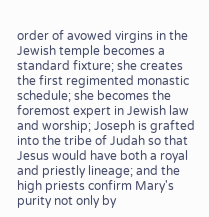order of avowed virgins in the Jewish temple becomes a standard fixture; she creates the first regimented monastic schedule; she becomes the foremost expert in Jewish law and worship; Joseph is grafted into the tribe of Judah so that Jesus would have both a royal and priestly lineage; and the high priests confirm Mary's purity not only by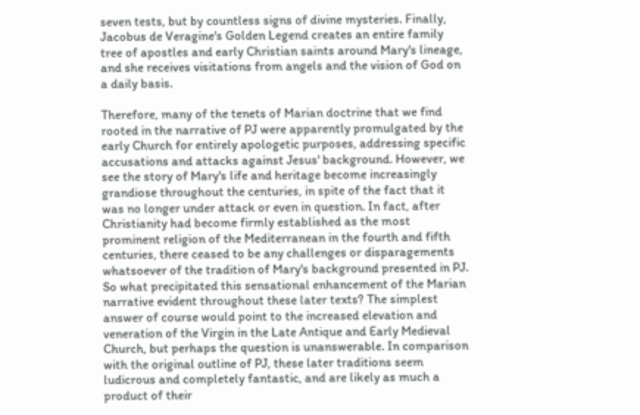seven tests, but by countless signs of divine mysteries. Finally, Jacobus de Veragine's Golden Legend creates an entire family tree of apostles and early Christian saints around Mary's lineage, and she receives visitations from angels and the vision of God on a daily basis.

Therefore, many of the tenets of Marian doctrine that we find rooted in the narrative of PJ were apparently promulgated by the early Church for entirely apologetic purposes, addressing specific accusations and attacks against Jesus' background. However, we see the story of Mary's life and heritage become increasingly grandiose throughout the centuries, in spite of the fact that it was no longer under attack or even in question. In fact, after Christianity had become firmly established as the most prominent religion of the Mediterranean in the fourth and fifth centuries, there ceased to be any challenges or disparagements whatsoever of the tradition of Mary's background presented in PJ. So what precipitated this sensational enhancement of the Marian narrative evident throughout these later texts? The simplest answer of course would point to the increased elevation and veneration of the Virgin in the Late Antique and Early Medieval Church, but perhaps the question is unanswerable. In comparison with the original outline of PJ, these later traditions seem ludicrous and completely fantastic, and are likely as much a product of their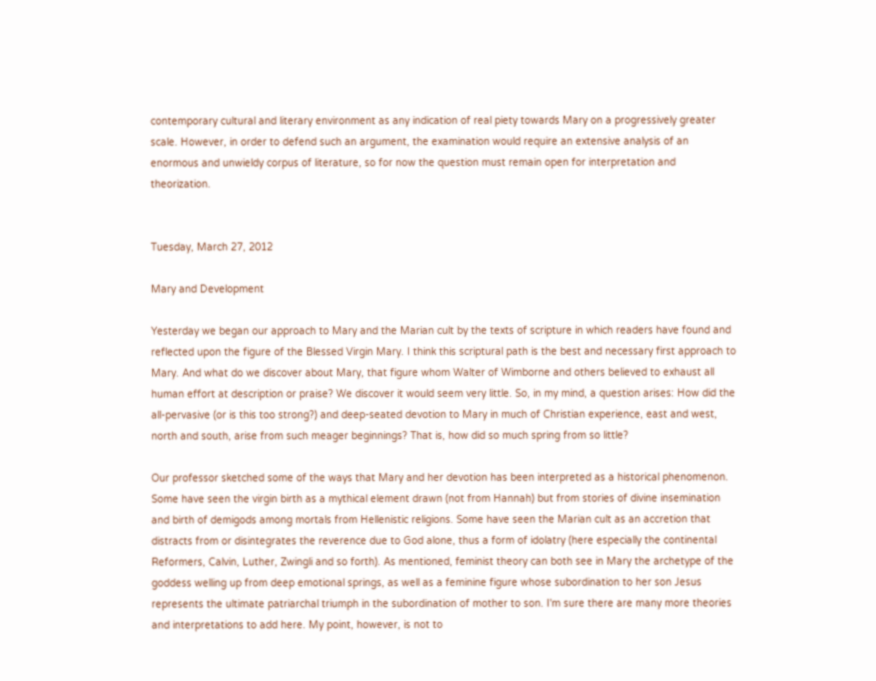contemporary cultural and literary environment as any indication of real piety towards Mary on a progressively greater scale. However, in order to defend such an argument, the examination would require an extensive analysis of an enormous and unwieldy corpus of literature, so for now the question must remain open for interpretation and theorization.


Tuesday, March 27, 2012

Mary and Development

Yesterday we began our approach to Mary and the Marian cult by the texts of scripture in which readers have found and reflected upon the figure of the Blessed Virgin Mary. I think this scriptural path is the best and necessary first approach to Mary. And what do we discover about Mary, that figure whom Walter of Wimborne and others believed to exhaust all human effort at description or praise? We discover it would seem very little. So, in my mind, a question arises: How did the all-pervasive (or is this too strong?) and deep-seated devotion to Mary in much of Christian experience, east and west, north and south, arise from such meager beginnings? That is, how did so much spring from so little?

Our professor sketched some of the ways that Mary and her devotion has been interpreted as a historical phenomenon. Some have seen the virgin birth as a mythical element drawn (not from Hannah) but from stories of divine insemination and birth of demigods among mortals from Hellenistic religions. Some have seen the Marian cult as an accretion that distracts from or disintegrates the reverence due to God alone, thus a form of idolatry (here especially the continental Reformers, Calvin, Luther, Zwingli and so forth). As mentioned, feminist theory can both see in Mary the archetype of the goddess welling up from deep emotional springs, as well as a feminine figure whose subordination to her son Jesus represents the ultimate patriarchal triumph in the subordination of mother to son. I'm sure there are many more theories and interpretations to add here. My point, however, is not to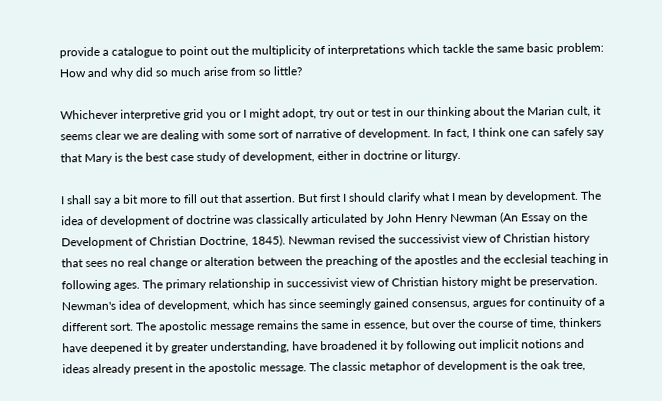provide a catalogue to point out the multiplicity of interpretations which tackle the same basic problem: How and why did so much arise from so little?

Whichever interpretive grid you or I might adopt, try out or test in our thinking about the Marian cult, it seems clear we are dealing with some sort of narrative of development. In fact, I think one can safely say that Mary is the best case study of development, either in doctrine or liturgy.

I shall say a bit more to fill out that assertion. But first I should clarify what I mean by development. The idea of development of doctrine was classically articulated by John Henry Newman (An Essay on the Development of Christian Doctrine, 1845). Newman revised the successivist view of Christian history that sees no real change or alteration between the preaching of the apostles and the ecclesial teaching in following ages. The primary relationship in successivist view of Christian history might be preservation. Newman's idea of development, which has since seemingly gained consensus, argues for continuity of a different sort. The apostolic message remains the same in essence, but over the course of time, thinkers have deepened it by greater understanding, have broadened it by following out implicit notions and ideas already present in the apostolic message. The classic metaphor of development is the oak tree,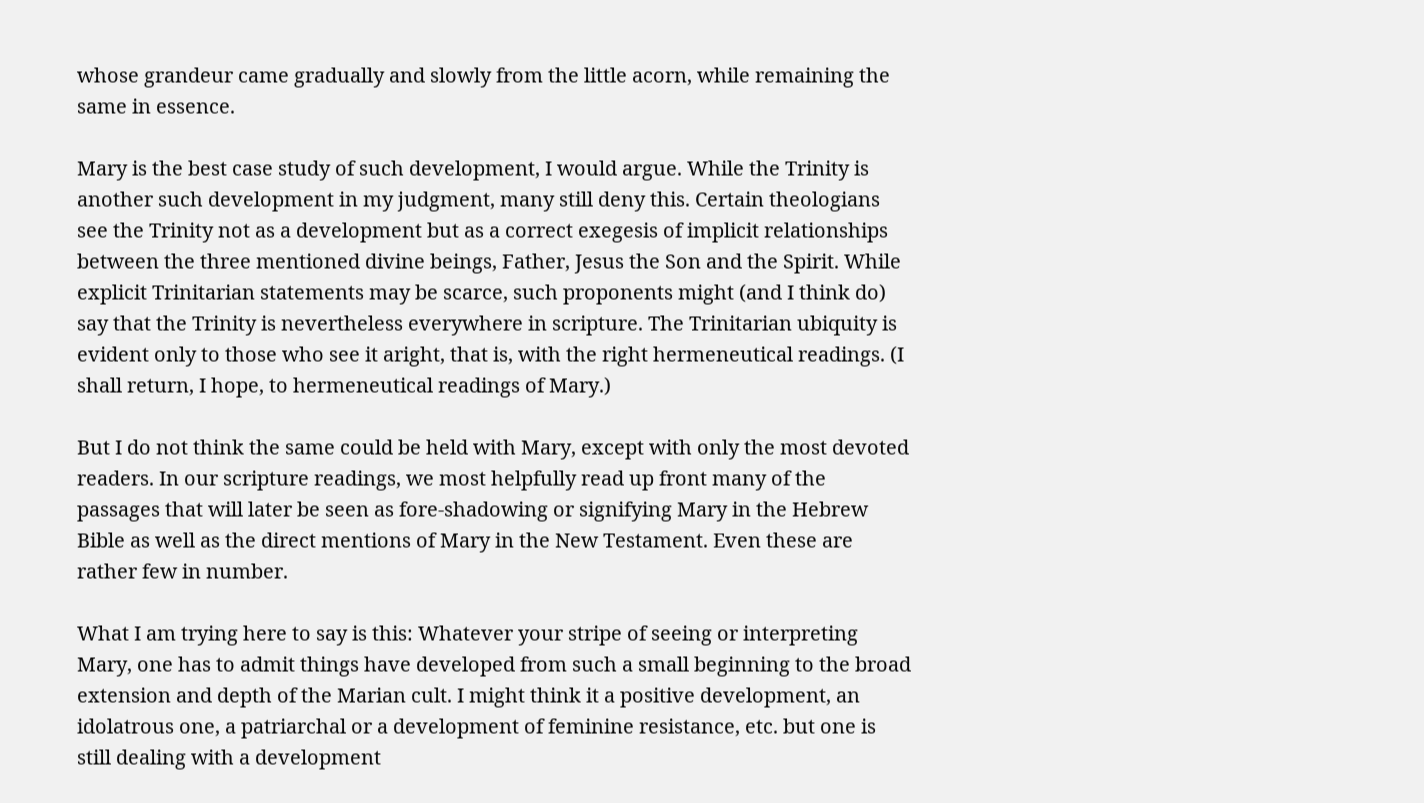whose grandeur came gradually and slowly from the little acorn, while remaining the same in essence.

Mary is the best case study of such development, I would argue. While the Trinity is another such development in my judgment, many still deny this. Certain theologians see the Trinity not as a development but as a correct exegesis of implicit relationships between the three mentioned divine beings, Father, Jesus the Son and the Spirit. While explicit Trinitarian statements may be scarce, such proponents might (and I think do) say that the Trinity is nevertheless everywhere in scripture. The Trinitarian ubiquity is evident only to those who see it aright, that is, with the right hermeneutical readings. (I shall return, I hope, to hermeneutical readings of Mary.)

But I do not think the same could be held with Mary, except with only the most devoted readers. In our scripture readings, we most helpfully read up front many of the passages that will later be seen as fore-shadowing or signifying Mary in the Hebrew Bible as well as the direct mentions of Mary in the New Testament. Even these are rather few in number.

What I am trying here to say is this: Whatever your stripe of seeing or interpreting Mary, one has to admit things have developed from such a small beginning to the broad extension and depth of the Marian cult. I might think it a positive development, an idolatrous one, a patriarchal or a development of feminine resistance, etc. but one is still dealing with a development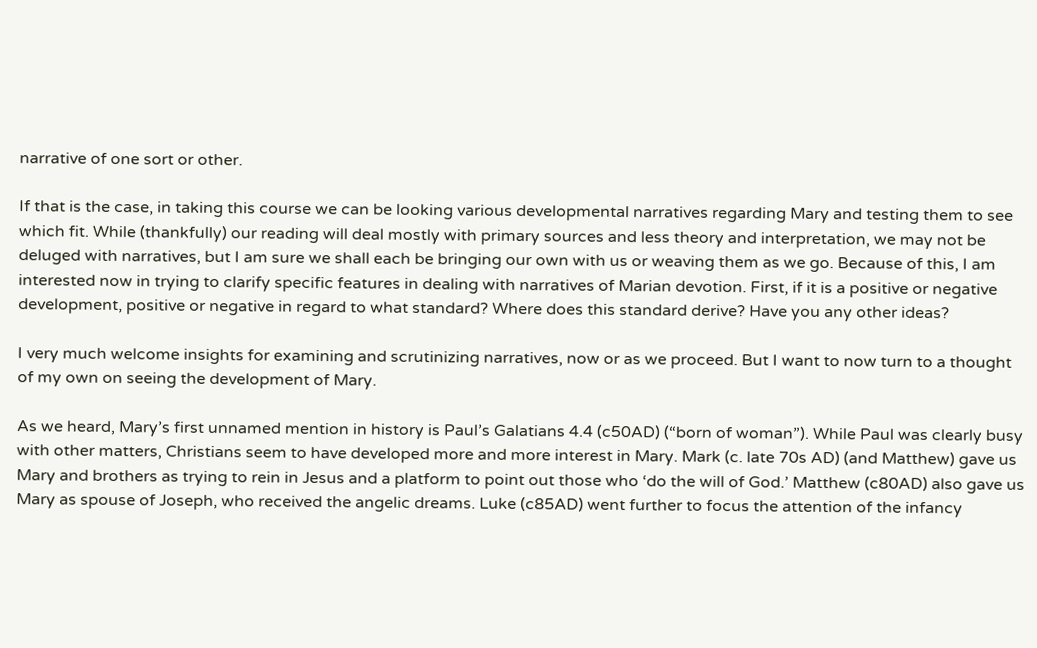narrative of one sort or other.

If that is the case, in taking this course we can be looking various developmental narratives regarding Mary and testing them to see which fit. While (thankfully) our reading will deal mostly with primary sources and less theory and interpretation, we may not be deluged with narratives, but I am sure we shall each be bringing our own with us or weaving them as we go. Because of this, I am interested now in trying to clarify specific features in dealing with narratives of Marian devotion. First, if it is a positive or negative development, positive or negative in regard to what standard? Where does this standard derive? Have you any other ideas?

I very much welcome insights for examining and scrutinizing narratives, now or as we proceed. But I want to now turn to a thought of my own on seeing the development of Mary.

As we heard, Mary’s first unnamed mention in history is Paul’s Galatians 4.4 (c50AD) (“born of woman”). While Paul was clearly busy with other matters, Christians seem to have developed more and more interest in Mary. Mark (c. late 70s AD) (and Matthew) gave us Mary and brothers as trying to rein in Jesus and a platform to point out those who ‘do the will of God.’ Matthew (c80AD) also gave us Mary as spouse of Joseph, who received the angelic dreams. Luke (c85AD) went further to focus the attention of the infancy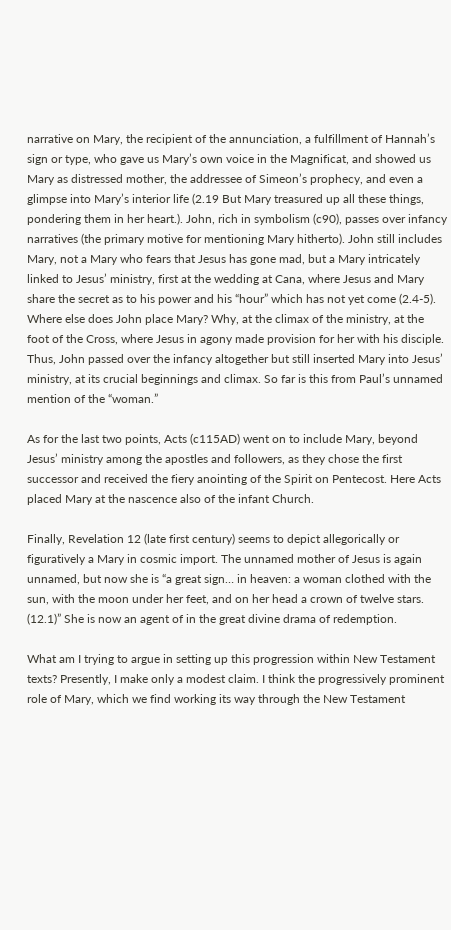narrative on Mary, the recipient of the annunciation, a fulfillment of Hannah’s sign or type, who gave us Mary’s own voice in the Magnificat, and showed us Mary as distressed mother, the addressee of Simeon’s prophecy, and even a glimpse into Mary’s interior life (2.19 But Mary treasured up all these things, pondering them in her heart.). John, rich in symbolism (c90), passes over infancy narratives (the primary motive for mentioning Mary hitherto). John still includes Mary, not a Mary who fears that Jesus has gone mad, but a Mary intricately linked to Jesus’ ministry, first at the wedding at Cana, where Jesus and Mary share the secret as to his power and his “hour” which has not yet come (2.4-5). Where else does John place Mary? Why, at the climax of the ministry, at the foot of the Cross, where Jesus in agony made provision for her with his disciple. Thus, John passed over the infancy altogether but still inserted Mary into Jesus’ ministry, at its crucial beginnings and climax. So far is this from Paul’s unnamed mention of the “woman.”

As for the last two points, Acts (c115AD) went on to include Mary, beyond Jesus’ ministry among the apostles and followers, as they chose the first successor and received the fiery anointing of the Spirit on Pentecost. Here Acts placed Mary at the nascence also of the infant Church.

Finally, Revelation 12 (late first century) seems to depict allegorically or figuratively a Mary in cosmic import. The unnamed mother of Jesus is again unnamed, but now she is “a great sign… in heaven: a woman clothed with the sun, with the moon under her feet, and on her head a crown of twelve stars. (12.1)” She is now an agent of in the great divine drama of redemption.

What am I trying to argue in setting up this progression within New Testament texts? Presently, I make only a modest claim. I think the progressively prominent role of Mary, which we find working its way through the New Testament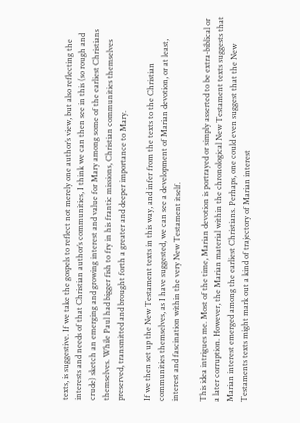texts, is suggestive. If we take the gospels to reflect not merely one author’s view, but also reflecting the interests and needs of that Christian author’s communities, I think we can then see in this (so rough and crude) sketch an emerging and growing interest and value for Mary among some of the earliest Christians themselves. While Paul had bigger fish to fry in his frantic missions, Christian communities themselves preserved, transmitted and brought forth a greater and deeper importance to Mary.

If we then set up the New Testament texts in this way, and infer from the texts to the Christian communities themselves, as I have suggested, we can see a development of Marian devotion, or at least, interest and fascination within the very New Testament itself.

This idea intrigues me. Most of the time, Marian devotion is portrayed or simply asserted to be extra-biblical or a later corruption. However, the Marian material within the chronological New Testament texts suggests that Marian interest emerged among the earliest Christians. Perhaps, one could even suggest that the New Testaments texts might mark out a kind of trajectory of Marian interest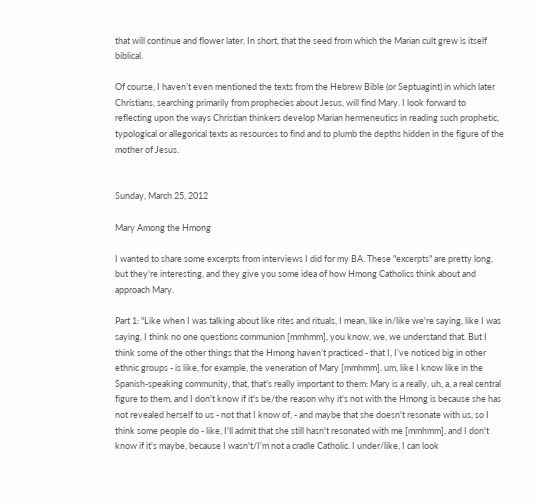that will continue and flower later. In short, that the seed from which the Marian cult grew is itself biblical.

Of course, I haven’t even mentioned the texts from the Hebrew Bible (or Septuagint) in which later Christians, searching primarily from prophecies about Jesus, will find Mary. I look forward to reflecting upon the ways Christian thinkers develop Marian hermeneutics in reading such prophetic, typological or allegorical texts as resources to find and to plumb the depths hidden in the figure of the mother of Jesus.


Sunday, March 25, 2012

Mary Among the Hmong

I wanted to share some excerpts from interviews I did for my BA. These "excerpts" are pretty long, but they're interesting, and they give you some idea of how Hmong Catholics think about and approach Mary.

Part 1: "Like when I was talking about like rites and rituals, I mean, like in/like we're saying, like I was saying, I think no one questions communion [mmhmm], you know, we, we understand that. But I think some of the other things that the Hmong haven’t practiced - that I, I’ve noticed big in other ethnic groups - is like, for example, the veneration of Mary [mmhmm]. um, like I know like in the Spanish-speaking community, that, that's really important to them: Mary is a really, uh, a, a real central figure to them, and I don't know if it's be/the reason why it's not with the Hmong is because she has not revealed herself to us - not that I know of, - and maybe that she doesn't resonate with us, so I think some people do - like, I'll admit that she still hasn't resonated with me [mmhmm], and I don't know if it's maybe, because I wasn't/I'm not a cradle Catholic. I under/like, I can look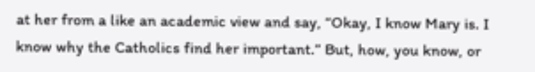at her from a like an academic view and say, “Okay, I know Mary is. I know why the Catholics find her important.” But, how, you know, or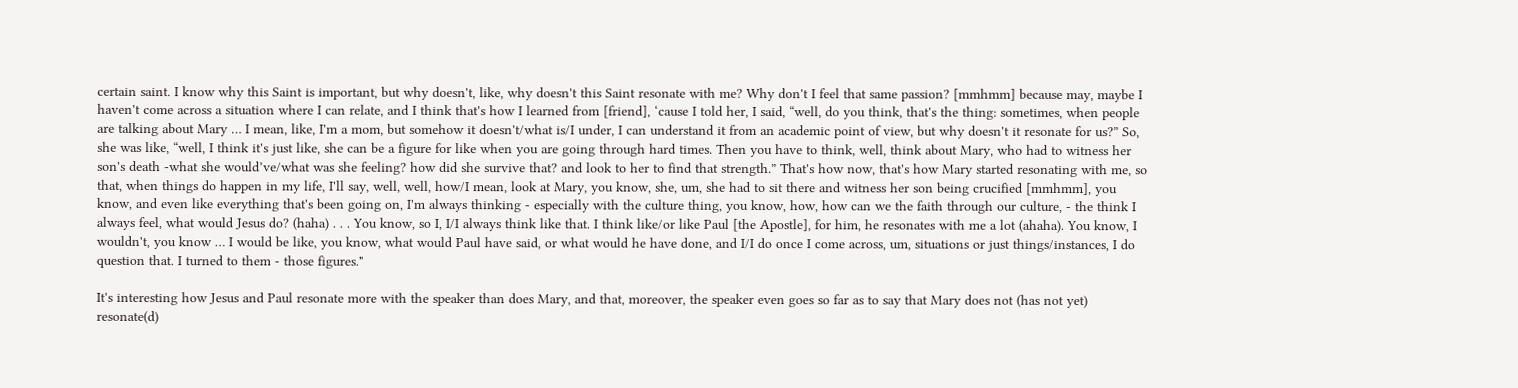certain saint. I know why this Saint is important, but why doesn't, like, why doesn't this Saint resonate with me? Why don't I feel that same passion? [mmhmm] because may, maybe I haven't come across a situation where I can relate, and I think that's how I learned from [friend], ‘cause I told her, I said, “well, do you think, that's the thing: sometimes, when people are talking about Mary … I mean, like, I'm a mom, but somehow it doesn't/what is/I under, I can understand it from an academic point of view, but why doesn't it resonate for us?” So, she was like, “well, I think it's just like, she can be a figure for like when you are going through hard times. Then you have to think, well, think about Mary, who had to witness her son's death -what she would’ve/what was she feeling? how did she survive that? and look to her to find that strength.” That's how now, that's how Mary started resonating with me, so that, when things do happen in my life, I'll say, well, well, how/I mean, look at Mary, you know, she, um, she had to sit there and witness her son being crucified [mmhmm], you know, and even like everything that's been going on, I'm always thinking - especially with the culture thing, you know, how, how can we the faith through our culture, - the think I always feel, what would Jesus do? (haha) . . . You know, so I, I/I always think like that. I think like/or like Paul [the Apostle], for him, he resonates with me a lot (ahaha). You know, I wouldn't, you know … I would be like, you know, what would Paul have said, or what would he have done, and I/I do once I come across, um, situations or just things/instances, I do question that. I turned to them - those figures."

It's interesting how Jesus and Paul resonate more with the speaker than does Mary, and that, moreover, the speaker even goes so far as to say that Mary does not (has not yet) resonate(d)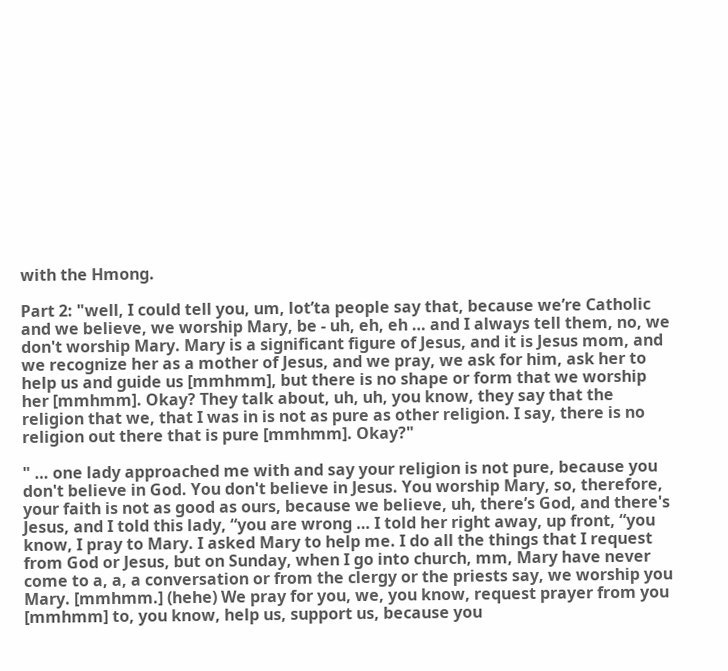with the Hmong.

Part 2: "well, I could tell you, um, lot’ta people say that, because we’re Catholic and we believe, we worship Mary, be - uh, eh, eh … and I always tell them, no, we don't worship Mary. Mary is a significant figure of Jesus, and it is Jesus mom, and we recognize her as a mother of Jesus, and we pray, we ask for him, ask her to help us and guide us [mmhmm], but there is no shape or form that we worship her [mmhmm]. Okay? They talk about, uh, uh, you know, they say that the religion that we, that I was in is not as pure as other religion. I say, there is no religion out there that is pure [mmhmm]. Okay?"

" … one lady approached me with and say your religion is not pure, because you don't believe in God. You don't believe in Jesus. You worship Mary, so, therefore, your faith is not as good as ours, because we believe, uh, there’s God, and there's Jesus, and I told this lady, “you are wrong … I told her right away, up front, “you know, I pray to Mary. I asked Mary to help me. I do all the things that I request from God or Jesus, but on Sunday, when I go into church, mm, Mary have never come to a, a, a conversation or from the clergy or the priests say, we worship you Mary. [mmhmm.] (hehe) We pray for you, we, you know, request prayer from you [mmhmm] to, you know, help us, support us, because you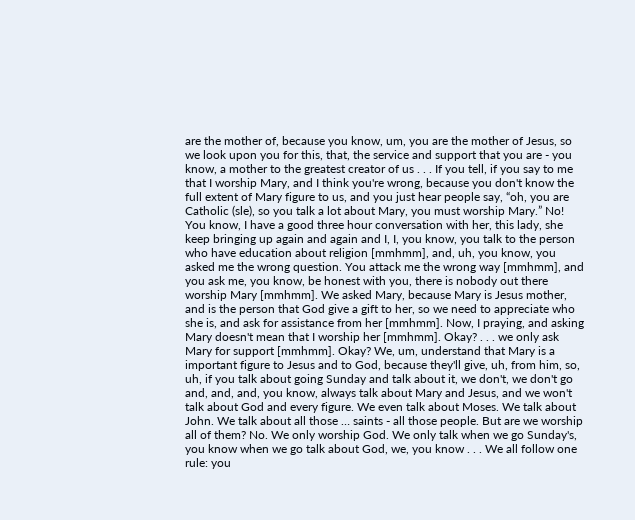are the mother of, because you know, um, you are the mother of Jesus, so we look upon you for this, that, the service and support that you are - you know, a mother to the greatest creator of us . . . If you tell, if you say to me that I worship Mary, and I think you're wrong, because you don't know the full extent of Mary figure to us, and you just hear people say, “oh, you are Catholic (sle), so you talk a lot about Mary, you must worship Mary.” No! You know, I have a good three hour conversation with her, this lady, she keep bringing up again and again and I, I, you know, you talk to the person who have education about religion [mmhmm], and, uh, you know, you asked me the wrong question. You attack me the wrong way [mmhmm], and you ask me, you know, be honest with you, there is nobody out there worship Mary [mmhmm]. We asked Mary, because Mary is Jesus mother, and is the person that God give a gift to her, so we need to appreciate who she is, and ask for assistance from her [mmhmm]. Now, I praying, and asking Mary doesn't mean that I worship her [mmhmm]. Okay? . . . we only ask Mary for support [mmhmm]. Okay? We, um, understand that Mary is a important figure to Jesus and to God, because they'll give, uh, from him, so, uh, if you talk about going Sunday and talk about it, we don't, we don't go and, and, and, you know, always talk about Mary and Jesus, and we won't talk about God and every figure. We even talk about Moses. We talk about John. We talk about all those … saints - all those people. But are we worship all of them? No. We only worship God. We only talk when we go Sunday's, you know when we go talk about God, we, you know . . . We all follow one rule: you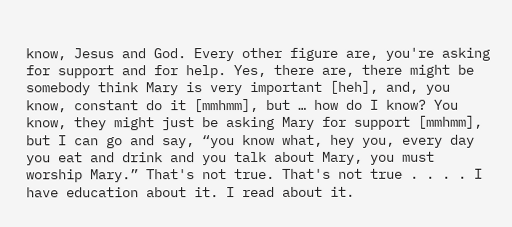know, Jesus and God. Every other figure are, you're asking for support and for help. Yes, there are, there might be somebody think Mary is very important [heh], and, you know, constant do it [mmhmm], but … how do I know? You know, they might just be asking Mary for support [mmhmm], but I can go and say, “you know what, hey you, every day you eat and drink and you talk about Mary, you must worship Mary.” That's not true. That's not true . . . . I have education about it. I read about it.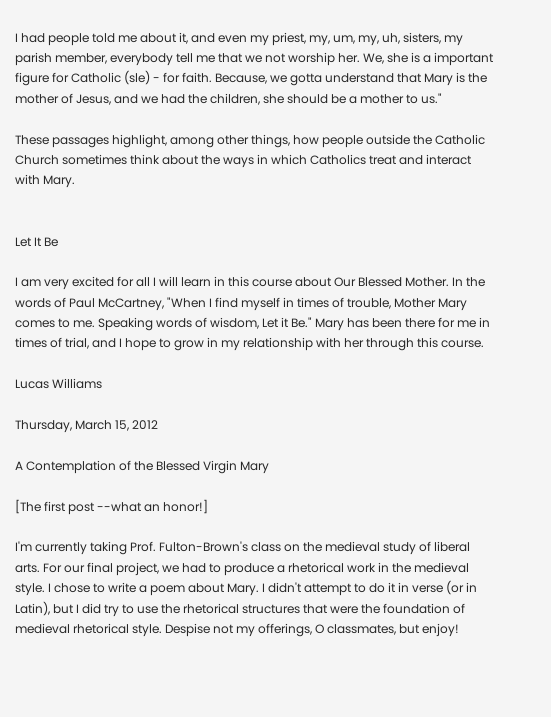I had people told me about it, and even my priest, my, um, my, uh, sisters, my parish member, everybody tell me that we not worship her. We, she is a important figure for Catholic (sle) - for faith. Because, we gotta understand that Mary is the mother of Jesus, and we had the children, she should be a mother to us."

These passages highlight, among other things, how people outside the Catholic Church sometimes think about the ways in which Catholics treat and interact with Mary.


Let It Be

I am very excited for all I will learn in this course about Our Blessed Mother. In the words of Paul McCartney, "When I find myself in times of trouble, Mother Mary comes to me. Speaking words of wisdom, Let it Be." Mary has been there for me in times of trial, and I hope to grow in my relationship with her through this course.

Lucas Williams

Thursday, March 15, 2012

A Contemplation of the Blessed Virgin Mary

[The first post --what an honor!]

I'm currently taking Prof. Fulton-Brown's class on the medieval study of liberal arts. For our final project, we had to produce a rhetorical work in the medieval style. I chose to write a poem about Mary. I didn't attempt to do it in verse (or in Latin), but I did try to use the rhetorical structures that were the foundation of medieval rhetorical style. Despise not my offerings, O classmates, but enjoy!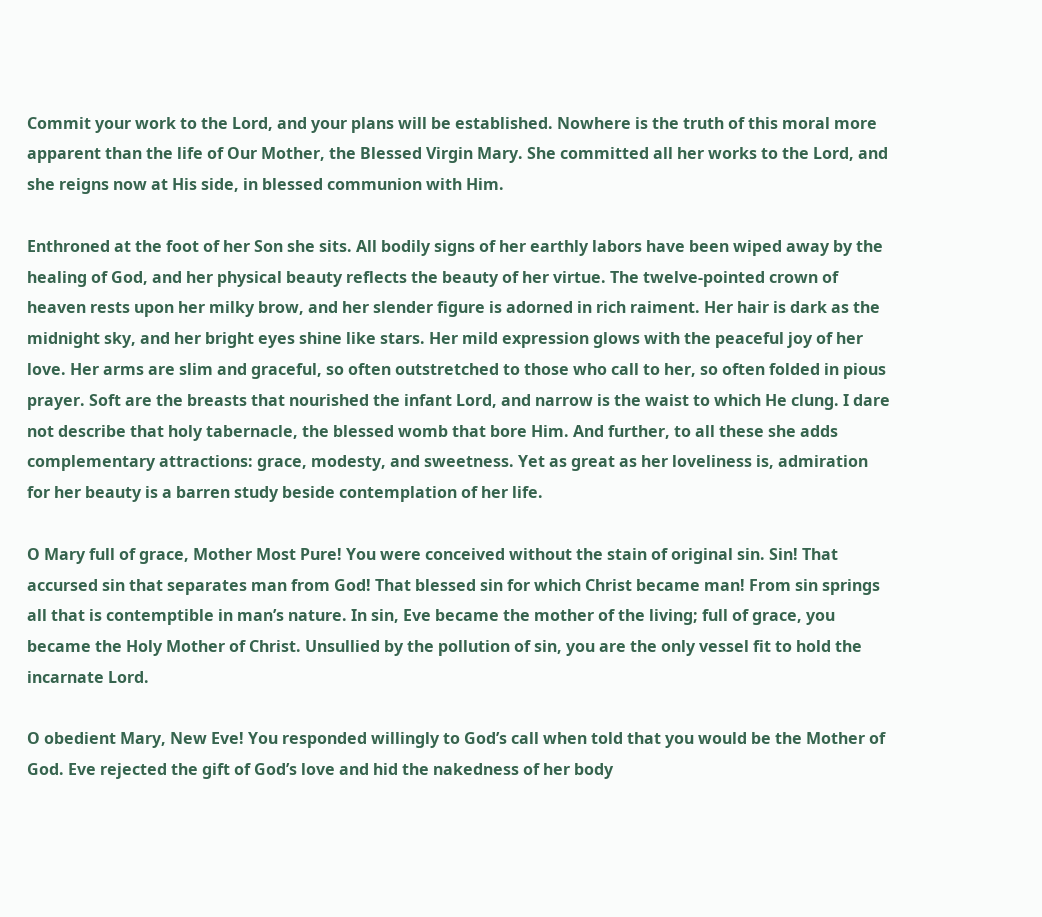Commit your work to the Lord, and your plans will be established. Nowhere is the truth of this moral more apparent than the life of Our Mother, the Blessed Virgin Mary. She committed all her works to the Lord, and she reigns now at His side, in blessed communion with Him.

Enthroned at the foot of her Son she sits. All bodily signs of her earthly labors have been wiped away by the healing of God, and her physical beauty reflects the beauty of her virtue. The twelve-pointed crown of heaven rests upon her milky brow, and her slender figure is adorned in rich raiment. Her hair is dark as the midnight sky, and her bright eyes shine like stars. Her mild expression glows with the peaceful joy of her love. Her arms are slim and graceful, so often outstretched to those who call to her, so often folded in pious prayer. Soft are the breasts that nourished the infant Lord, and narrow is the waist to which He clung. I dare not describe that holy tabernacle, the blessed womb that bore Him. And further, to all these she adds complementary attractions: grace, modesty, and sweetness. Yet as great as her loveliness is, admiration for her beauty is a barren study beside contemplation of her life.

O Mary full of grace, Mother Most Pure! You were conceived without the stain of original sin. Sin! That accursed sin that separates man from God! That blessed sin for which Christ became man! From sin springs all that is contemptible in man’s nature. In sin, Eve became the mother of the living; full of grace, you became the Holy Mother of Christ. Unsullied by the pollution of sin, you are the only vessel fit to hold the incarnate Lord.

O obedient Mary, New Eve! You responded willingly to God’s call when told that you would be the Mother of God. Eve rejected the gift of God’s love and hid the nakedness of her body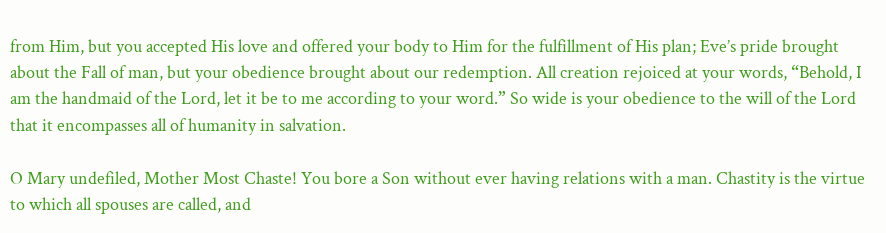from Him, but you accepted His love and offered your body to Him for the fulfillment of His plan; Eve’s pride brought about the Fall of man, but your obedience brought about our redemption. All creation rejoiced at your words, “Behold, I am the handmaid of the Lord, let it be to me according to your word.” So wide is your obedience to the will of the Lord that it encompasses all of humanity in salvation.

O Mary undefiled, Mother Most Chaste! You bore a Son without ever having relations with a man. Chastity is the virtue to which all spouses are called, and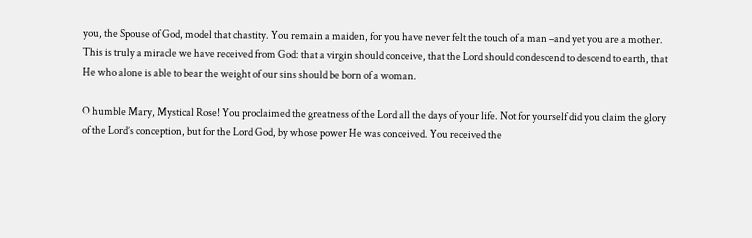you, the Spouse of God, model that chastity. You remain a maiden, for you have never felt the touch of a man –and yet you are a mother. This is truly a miracle we have received from God: that a virgin should conceive, that the Lord should condescend to descend to earth, that He who alone is able to bear the weight of our sins should be born of a woman.

O humble Mary, Mystical Rose! You proclaimed the greatness of the Lord all the days of your life. Not for yourself did you claim the glory of the Lord’s conception, but for the Lord God, by whose power He was conceived. You received the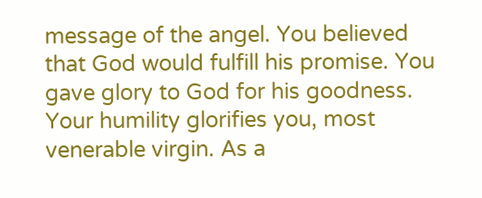message of the angel. You believed that God would fulfill his promise. You gave glory to God for his goodness. Your humility glorifies you, most venerable virgin. As a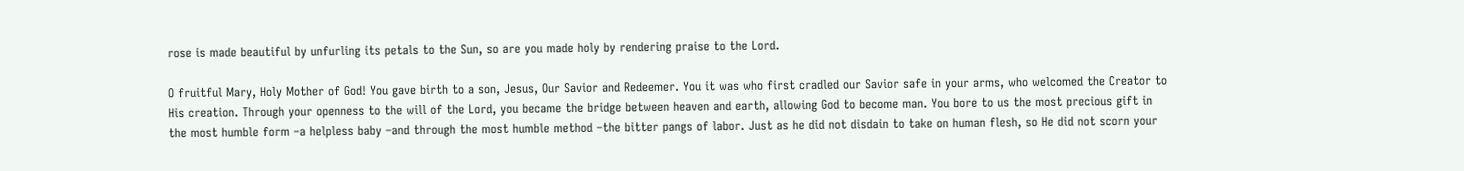rose is made beautiful by unfurling its petals to the Sun, so are you made holy by rendering praise to the Lord.

O fruitful Mary, Holy Mother of God! You gave birth to a son, Jesus, Our Savior and Redeemer. You it was who first cradled our Savior safe in your arms, who welcomed the Creator to His creation. Through your openness to the will of the Lord, you became the bridge between heaven and earth, allowing God to become man. You bore to us the most precious gift in the most humble form –a helpless baby –and through the most humble method –the bitter pangs of labor. Just as he did not disdain to take on human flesh, so He did not scorn your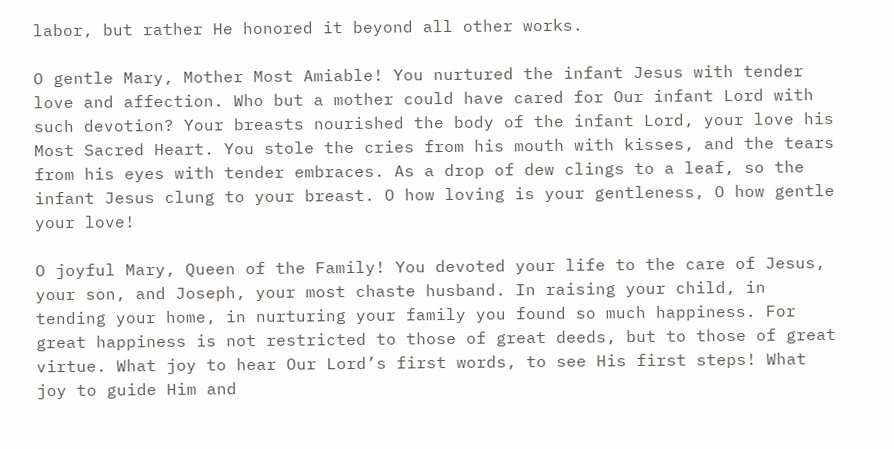labor, but rather He honored it beyond all other works.

O gentle Mary, Mother Most Amiable! You nurtured the infant Jesus with tender love and affection. Who but a mother could have cared for Our infant Lord with such devotion? Your breasts nourished the body of the infant Lord, your love his Most Sacred Heart. You stole the cries from his mouth with kisses, and the tears from his eyes with tender embraces. As a drop of dew clings to a leaf, so the infant Jesus clung to your breast. O how loving is your gentleness, O how gentle your love!

O joyful Mary, Queen of the Family! You devoted your life to the care of Jesus, your son, and Joseph, your most chaste husband. In raising your child, in tending your home, in nurturing your family you found so much happiness. For great happiness is not restricted to those of great deeds, but to those of great virtue. What joy to hear Our Lord’s first words, to see His first steps! What joy to guide Him and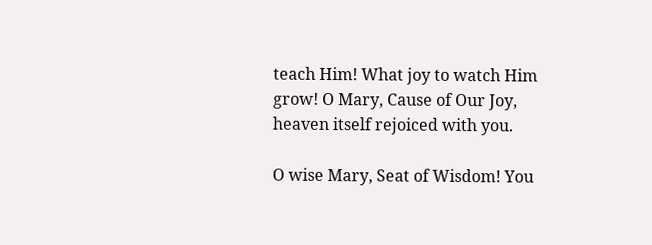teach Him! What joy to watch Him grow! O Mary, Cause of Our Joy, heaven itself rejoiced with you.

O wise Mary, Seat of Wisdom! You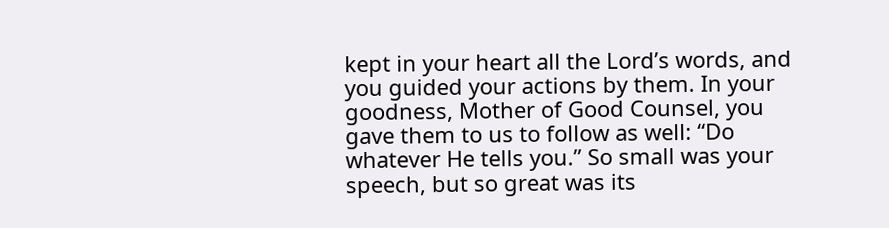kept in your heart all the Lord’s words, and you guided your actions by them. In your goodness, Mother of Good Counsel, you gave them to us to follow as well: “Do whatever He tells you.” So small was your speech, but so great was its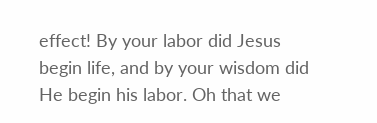effect! By your labor did Jesus begin life, and by your wisdom did He begin his labor. Oh that we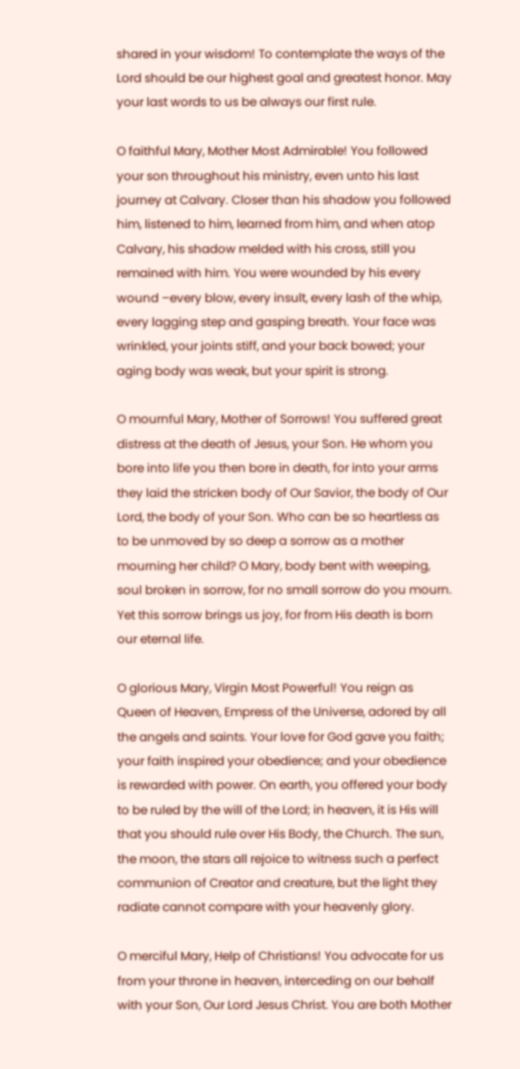shared in your wisdom! To contemplate the ways of the Lord should be our highest goal and greatest honor. May your last words to us be always our first rule.

O faithful Mary, Mother Most Admirable! You followed your son throughout his ministry, even unto his last journey at Calvary. Closer than his shadow you followed him, listened to him, learned from him, and when atop Calvary, his shadow melded with his cross, still you remained with him. You were wounded by his every wound –every blow, every insult, every lash of the whip, every lagging step and gasping breath. Your face was wrinkled, your joints stiff, and your back bowed; your aging body was weak, but your spirit is strong.

O mournful Mary, Mother of Sorrows! You suffered great distress at the death of Jesus, your Son. He whom you bore into life you then bore in death, for into your arms they laid the stricken body of Our Savior, the body of Our Lord, the body of your Son. Who can be so heartless as to be unmoved by so deep a sorrow as a mother mourning her child? O Mary, body bent with weeping, soul broken in sorrow, for no small sorrow do you mourn. Yet this sorrow brings us joy, for from His death is born our eternal life.

O glorious Mary, Virgin Most Powerful! You reign as Queen of Heaven, Empress of the Universe, adored by all the angels and saints. Your love for God gave you faith; your faith inspired your obedience; and your obedience is rewarded with power. On earth, you offered your body to be ruled by the will of the Lord; in heaven, it is His will that you should rule over His Body, the Church. The sun, the moon, the stars all rejoice to witness such a perfect communion of Creator and creature, but the light they radiate cannot compare with your heavenly glory.

O merciful Mary, Help of Christians! You advocate for us from your throne in heaven, interceding on our behalf with your Son, Our Lord Jesus Christ. You are both Mother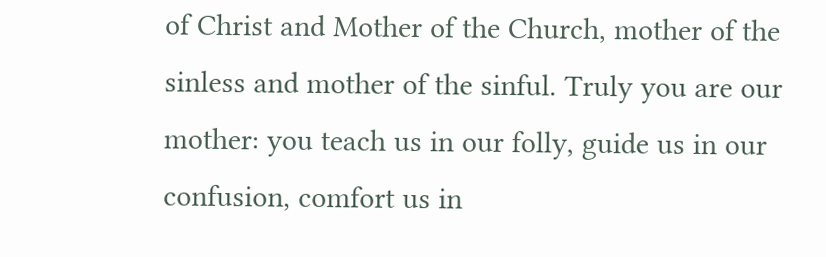of Christ and Mother of the Church, mother of the sinless and mother of the sinful. Truly you are our mother: you teach us in our folly, guide us in our confusion, comfort us in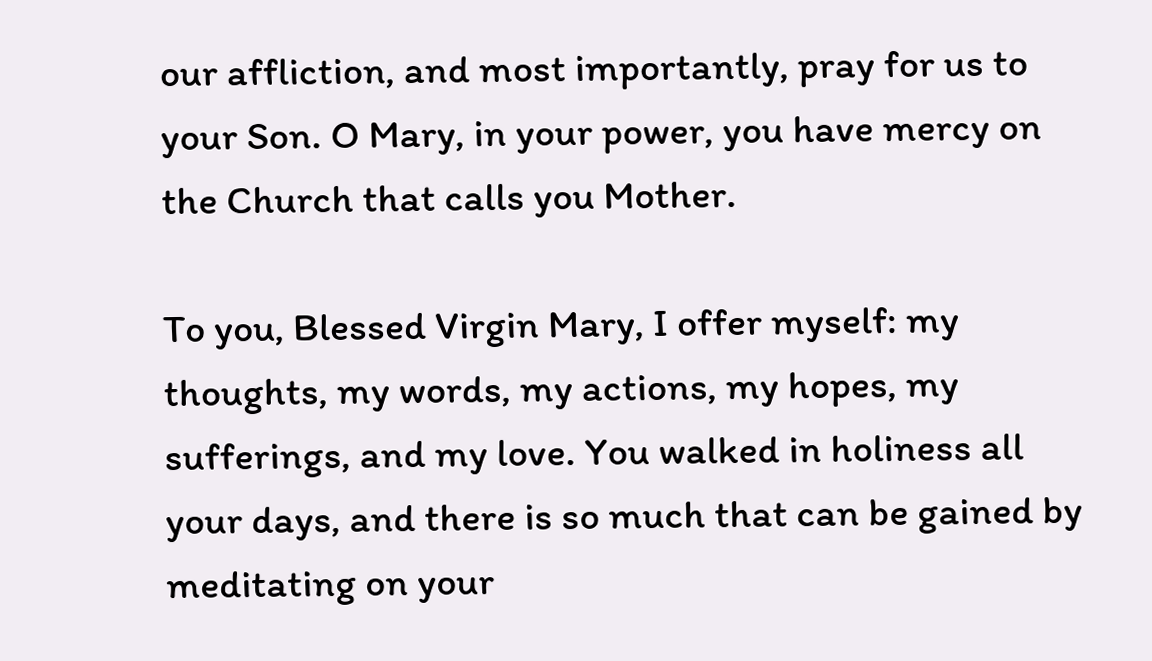our affliction, and most importantly, pray for us to your Son. O Mary, in your power, you have mercy on the Church that calls you Mother.

To you, Blessed Virgin Mary, I offer myself: my thoughts, my words, my actions, my hopes, my sufferings, and my love. You walked in holiness all your days, and there is so much that can be gained by meditating on your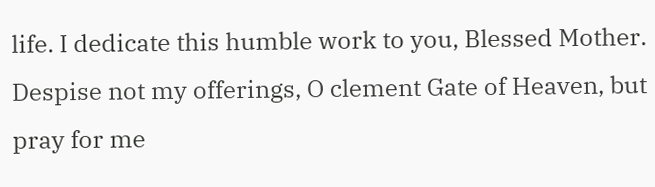life. I dedicate this humble work to you, Blessed Mother. Despise not my offerings, O clement Gate of Heaven, but pray for me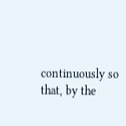continuously so that, by the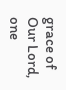grace of Our Lord, one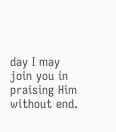day I may join you in praising Him without end.